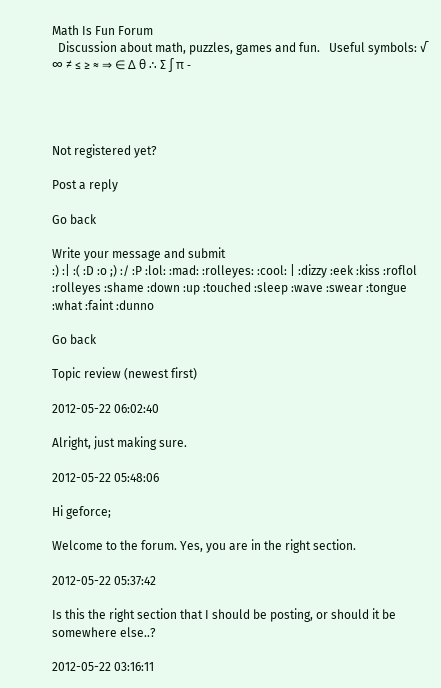Math Is Fun Forum
  Discussion about math, puzzles, games and fun.   Useful symbols: √ ∞ ≠ ≤ ≥ ≈ ⇒ ∈ Δ θ ∴ ∑ ∫ π -




Not registered yet?

Post a reply

Go back

Write your message and submit
:) :| :( :D :o ;) :/ :P :lol: :mad: :rolleyes: :cool: | :dizzy :eek :kiss :roflol :rolleyes :shame :down :up :touched :sleep :wave :swear :tongue :what :faint :dunno

Go back

Topic review (newest first)

2012-05-22 06:02:40

Alright, just making sure.

2012-05-22 05:48:06

Hi geforce;

Welcome to the forum. Yes, you are in the right section.

2012-05-22 05:37:42

Is this the right section that I should be posting, or should it be somewhere else..?

2012-05-22 03:16:11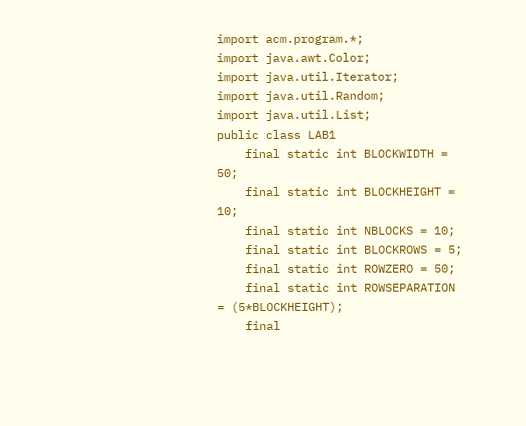import acm.program.*;
import java.awt.Color;
import java.util.Iterator;
import java.util.Random;
import java.util.List;
public class LAB1
    final static int BLOCKWIDTH = 50;
    final static int BLOCKHEIGHT = 10;
    final static int NBLOCKS = 10;
    final static int BLOCKROWS = 5;
    final static int ROWZERO = 50;
    final static int ROWSEPARATION = (5*BLOCKHEIGHT);
    final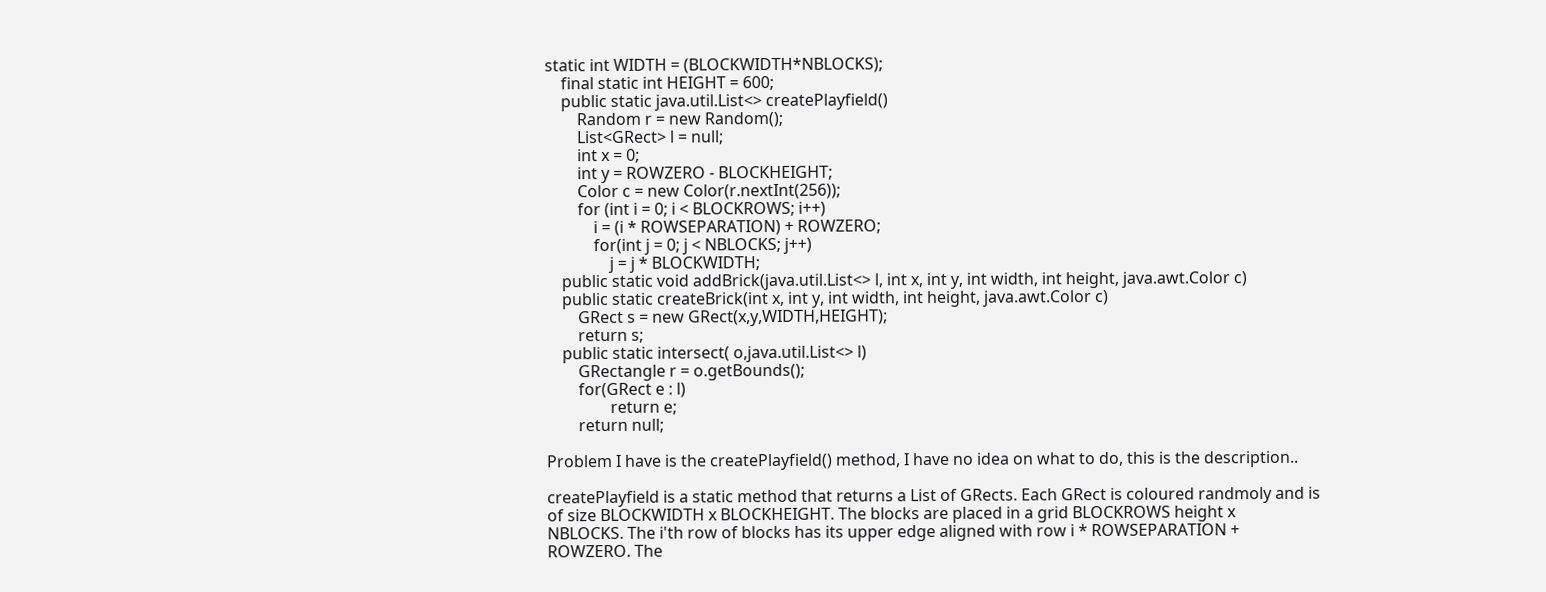static int WIDTH = (BLOCKWIDTH*NBLOCKS);
    final static int HEIGHT = 600;
    public static java.util.List<> createPlayfield()
        Random r = new Random();
        List<GRect> l = null;
        int x = 0;
        int y = ROWZERO - BLOCKHEIGHT;
        Color c = new Color(r.nextInt(256));
        for (int i = 0; i < BLOCKROWS; i++)
            i = (i * ROWSEPARATION) + ROWZERO;
            for(int j = 0; j < NBLOCKS; j++)
                j = j * BLOCKWIDTH;
    public static void addBrick(java.util.List<> l, int x, int y, int width, int height, java.awt.Color c)
    public static createBrick(int x, int y, int width, int height, java.awt.Color c)
        GRect s = new GRect(x,y,WIDTH,HEIGHT);
        return s;
    public static intersect( o,java.util.List<> l)
        GRectangle r = o.getBounds();
        for(GRect e : l)
                return e;
        return null;

Problem I have is the createPlayfield() method, I have no idea on what to do, this is the description..

createPlayfield is a static method that returns a List of GRects. Each GRect is coloured randmoly and is
of size BLOCKWIDTH x BLOCKHEIGHT. The blocks are placed in a grid BLOCKROWS height x
NBLOCKS. The i'th row of blocks has its upper edge aligned with row i * ROWSEPARATION +
ROWZERO. The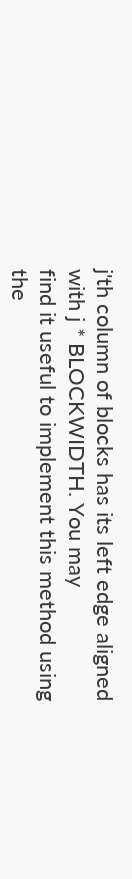j'th column of blocks has its left edge aligned with j * BLOCKWIDTH. You may
find it useful to implement this method using the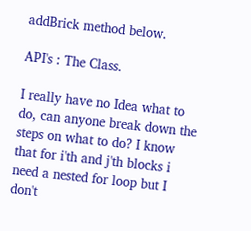addBrick method below.

API's : The Class.

I really have no Idea what to do, can anyone break down the steps on what to do? I know that for i'th and j'th blocks i need a nested for loop but I don't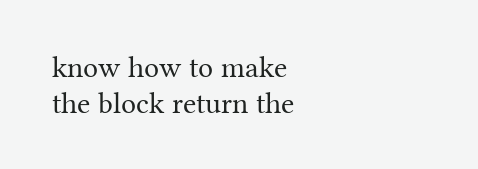know how to make the block return the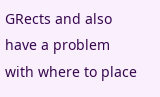GRects and also have a problem with where to place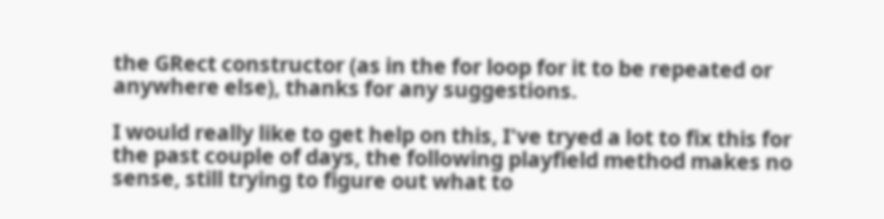the GRect constructor (as in the for loop for it to be repeated or anywhere else), thanks for any suggestions.

I would really like to get help on this, I've tryed a lot to fix this for the past couple of days, the following playfield method makes no sense, still trying to figure out what to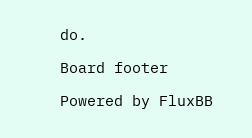do.

Board footer

Powered by FluxBB